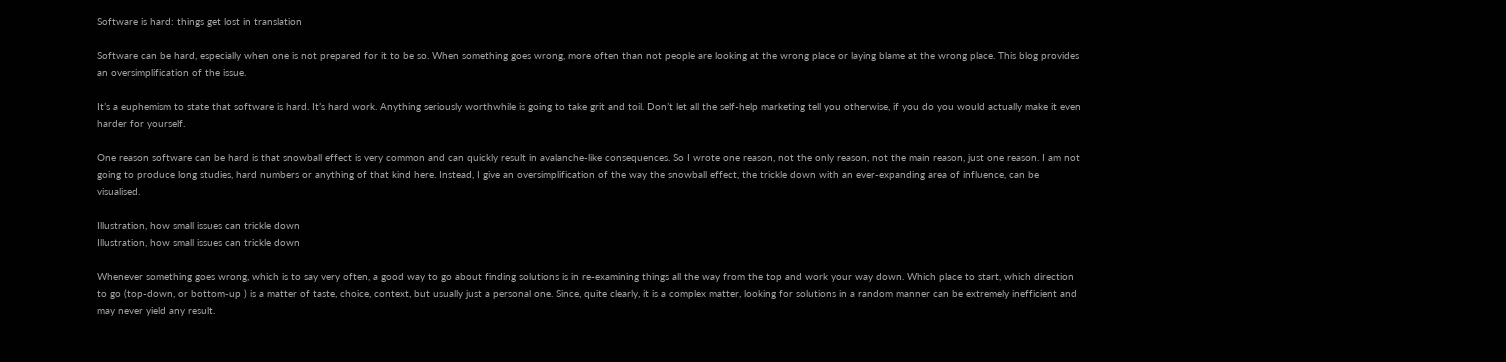Software is hard: things get lost in translation

Software can be hard, especially when one is not prepared for it to be so. When something goes wrong, more often than not people are looking at the wrong place or laying blame at the wrong place. This blog provides an oversimplification of the issue.

It’s a euphemism to state that software is hard. It’s hard work. Anything seriously worthwhile is going to take grit and toil. Don’t let all the self-help marketing tell you otherwise, if you do you would actually make it even harder for yourself.

One reason software can be hard is that snowball effect is very common and can quickly result in avalanche-like consequences. So I wrote one reason, not the only reason, not the main reason, just one reason. I am not going to produce long studies, hard numbers or anything of that kind here. Instead, I give an oversimplification of the way the snowball effect, the trickle down with an ever-expanding area of influence, can be visualised.

Illustration, how small issues can trickle down
Illustration, how small issues can trickle down

Whenever something goes wrong, which is to say very often, a good way to go about finding solutions is in re-examining things all the way from the top and work your way down. Which place to start, which direction to go (top-down, or bottom-up ) is a matter of taste, choice, context, but usually just a personal one. Since, quite clearly, it is a complex matter, looking for solutions in a random manner can be extremely inefficient and may never yield any result.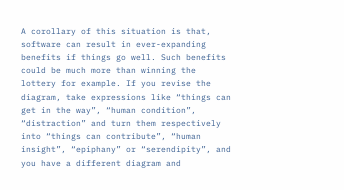A corollary of this situation is that, software can result in ever-expanding benefits if things go well. Such benefits could be much more than winning the lottery for example. If you revise the diagram, take expressions like “things can get in the way”, “human condition”, “distraction” and turn them respectively into “things can contribute”, “human insight”, “epiphany” or “serendipity”, and you have a different diagram and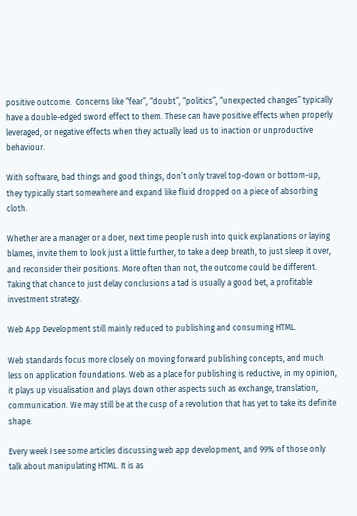positive outcome.  Concerns like “fear”, “doubt”, “politics”, “unexpected changes” typically have a double-edged sword effect to them. These can have positive effects when properly leveraged, or negative effects when they actually lead us to inaction or unproductive behaviour.

With software, bad things and good things, don’t only travel top-down or bottom-up, they typically start somewhere and expand like fluid dropped on a piece of absorbing cloth.

Whether are a manager or a doer, next time people rush into quick explanations or laying blames, invite them to look just a little further, to take a deep breath, to just sleep it over, and reconsider their positions. More often than not, the outcome could be different. Taking that chance to just delay conclusions a tad is usually a good bet, a profitable investment strategy.

Web App Development still mainly reduced to publishing and consuming HTML.

Web standards focus more closely on moving forward publishing concepts, and much less on application foundations. Web as a place for publishing is reductive, in my opinion, it plays up visualisation and plays down other aspects such as exchange, translation, communication. We may still be at the cusp of a revolution that has yet to take its definite shape.

Every week I see some articles discussing web app development, and 99% of those only talk about manipulating HTML. It is as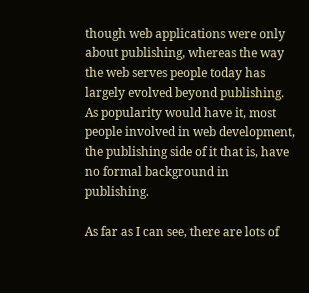though web applications were only about publishing, whereas the way the web serves people today has largely evolved beyond publishing. As popularity would have it, most people involved in web development, the publishing side of it that is, have no formal background in publishing.

As far as I can see, there are lots of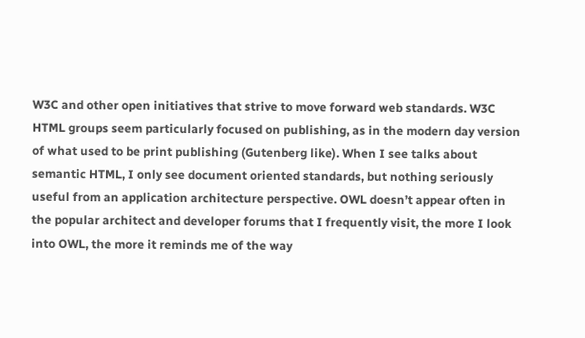W3C and other open initiatives that strive to move forward web standards. W3C HTML groups seem particularly focused on publishing, as in the modern day version of what used to be print publishing (Gutenberg like). When I see talks about semantic HTML, I only see document oriented standards, but nothing seriously useful from an application architecture perspective. OWL doesn’t appear often in the popular architect and developer forums that I frequently visit, the more I look into OWL, the more it reminds me of the way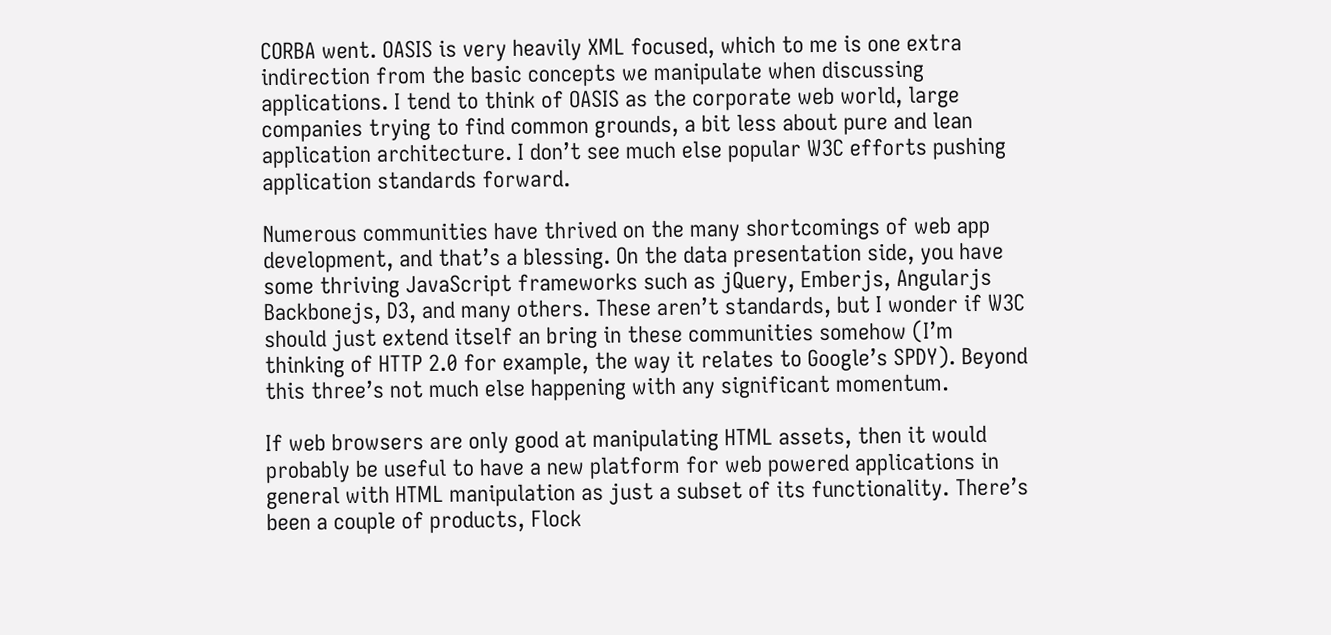CORBA went. OASIS is very heavily XML focused, which to me is one extra indirection from the basic concepts we manipulate when discussing applications. I tend to think of OASIS as the corporate web world, large companies trying to find common grounds, a bit less about pure and lean application architecture. I don’t see much else popular W3C efforts pushing application standards forward.

Numerous communities have thrived on the many shortcomings of web app development, and that’s a blessing. On the data presentation side, you have some thriving JavaScript frameworks such as jQuery, Emberjs, Angularjs Backbonejs, D3, and many others. These aren’t standards, but I wonder if W3C should just extend itself an bring in these communities somehow (I’m thinking of HTTP 2.0 for example, the way it relates to Google’s SPDY). Beyond this three’s not much else happening with any significant momentum.

If web browsers are only good at manipulating HTML assets, then it would probably be useful to have a new platform for web powered applications in general with HTML manipulation as just a subset of its functionality. There’s been a couple of products, Flock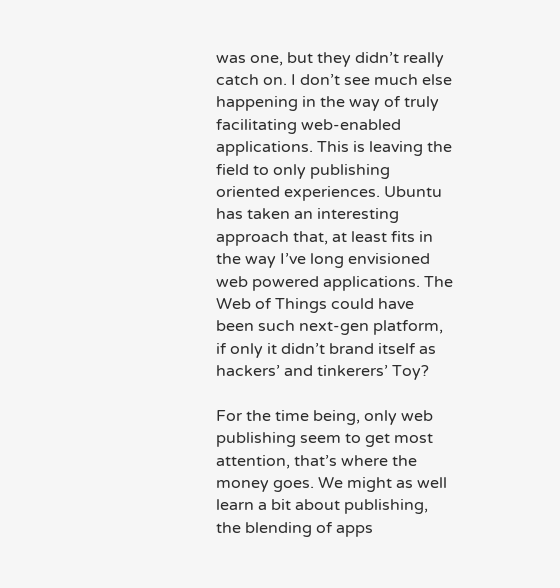was one, but they didn’t really catch on. I don’t see much else happening in the way of truly facilitating web-enabled applications. This is leaving the field to only publishing oriented experiences. Ubuntu has taken an interesting approach that, at least fits in the way I’ve long envisioned web powered applications. The Web of Things could have been such next-gen platform, if only it didn’t brand itself as hackers’ and tinkerers’ Toy?

For the time being, only web publishing seem to get most attention, that’s where the money goes. We might as well learn a bit about publishing, the blending of apps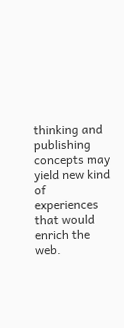thinking and publishing concepts may yield new kind of experiences that would enrich the web.